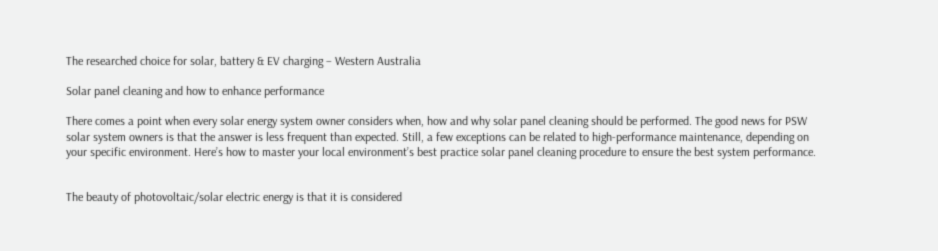The researched choice for solar, battery & EV charging – Western Australia

Solar panel cleaning and how to enhance performance

There comes a point when every solar energy system owner considers when, how and why solar panel cleaning should be performed. The good news for PSW solar system owners is that the answer is less frequent than expected. Still, a few exceptions can be related to high-performance maintenance, depending on your specific environment. Here’s how to master your local environment’s best practice solar panel cleaning procedure to ensure the best system performance.


The beauty of photovoltaic/solar electric energy is that it is considered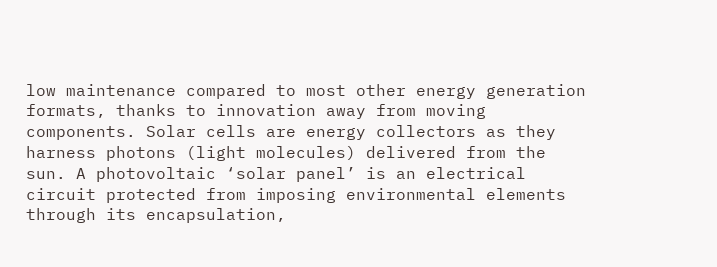low maintenance compared to most other energy generation formats, thanks to innovation away from moving components. Solar cells are energy collectors as they harness photons (light molecules) delivered from the sun. A photovoltaic ‘solar panel’ is an electrical circuit protected from imposing environmental elements through its encapsulation,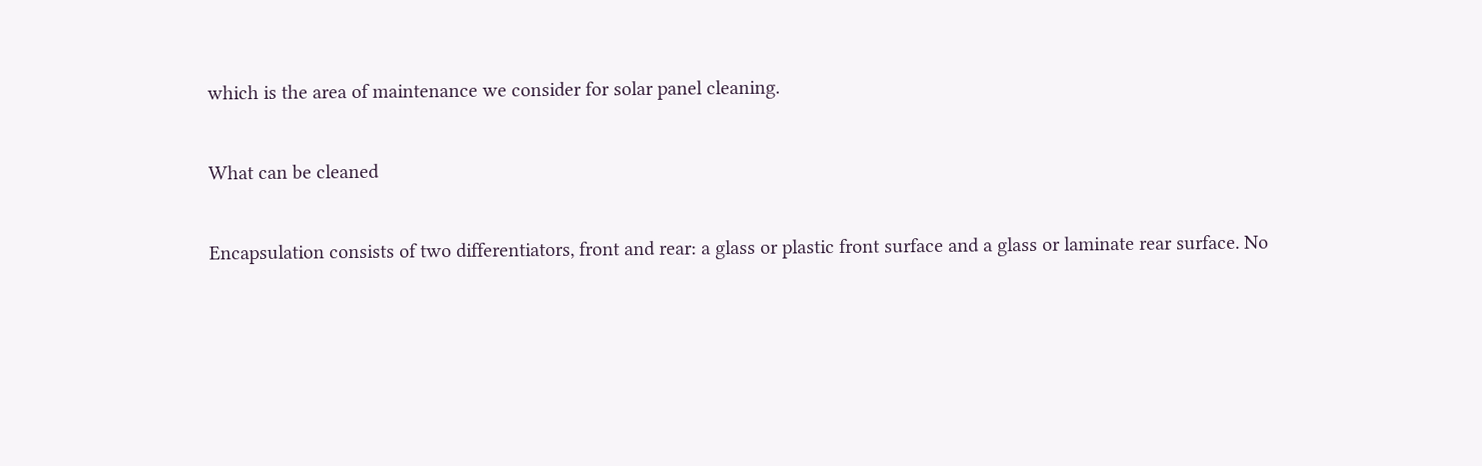which is the area of maintenance we consider for solar panel cleaning.

What can be cleaned

Encapsulation consists of two differentiators, front and rear: a glass or plastic front surface and a glass or laminate rear surface. No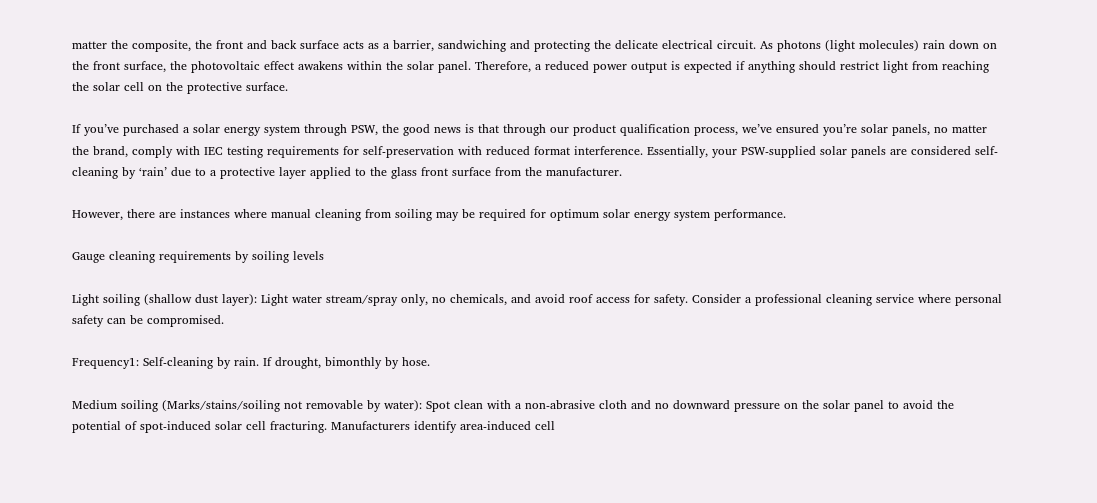matter the composite, the front and back surface acts as a barrier, sandwiching and protecting the delicate electrical circuit. As photons (light molecules) rain down on the front surface, the photovoltaic effect awakens within the solar panel. Therefore, a reduced power output is expected if anything should restrict light from reaching the solar cell on the protective surface.

If you’ve purchased a solar energy system through PSW, the good news is that through our product qualification process, we’ve ensured you’re solar panels, no matter the brand, comply with IEC testing requirements for self-preservation with reduced format interference. Essentially, your PSW-supplied solar panels are considered self-cleaning by ‘rain’ due to a protective layer applied to the glass front surface from the manufacturer.

However, there are instances where manual cleaning from soiling may be required for optimum solar energy system performance.

Gauge cleaning requirements by soiling levels

Light soiling (shallow dust layer): Light water stream/spray only, no chemicals, and avoid roof access for safety. Consider a professional cleaning service where personal safety can be compromised.

Frequency1: Self-cleaning by rain. If drought, bimonthly by hose.

Medium soiling (Marks/stains/soiling not removable by water): Spot clean with a non-abrasive cloth and no downward pressure on the solar panel to avoid the potential of spot-induced solar cell fracturing. Manufacturers identify area-induced cell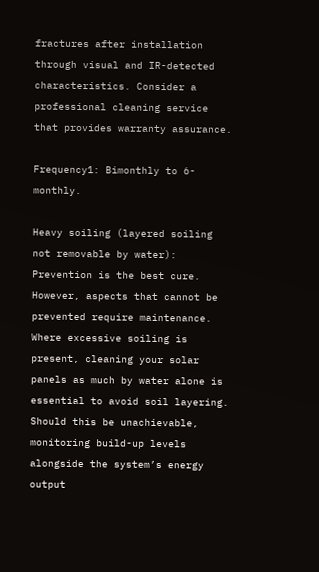fractures after installation through visual and IR-detected characteristics. Consider a professional cleaning service that provides warranty assurance.

Frequency1: Bimonthly to 6-monthly.

Heavy soiling (layered soiling not removable by water): Prevention is the best cure. However, aspects that cannot be prevented require maintenance. Where excessive soiling is present, cleaning your solar panels as much by water alone is essential to avoid soil layering. Should this be unachievable, monitoring build-up levels alongside the system’s energy output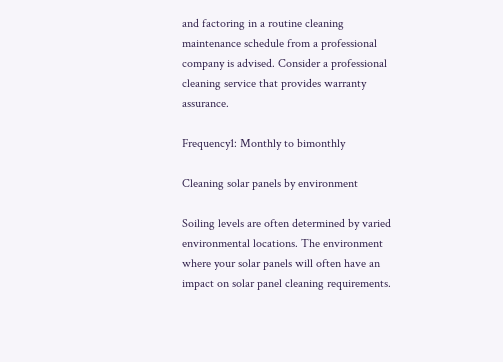and factoring in a routine cleaning maintenance schedule from a professional company is advised. Consider a professional cleaning service that provides warranty assurance.

Frequency1: Monthly to bimonthly

Cleaning solar panels by environment

Soiling levels are often determined by varied environmental locations. The environment where your solar panels will often have an impact on solar panel cleaning requirements.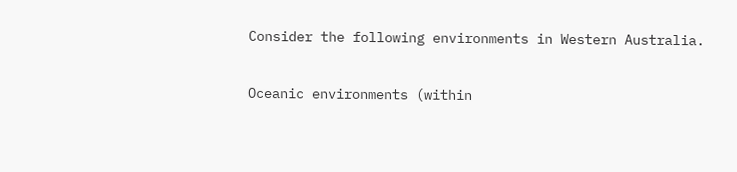Consider the following environments in Western Australia.

Oceanic environments (within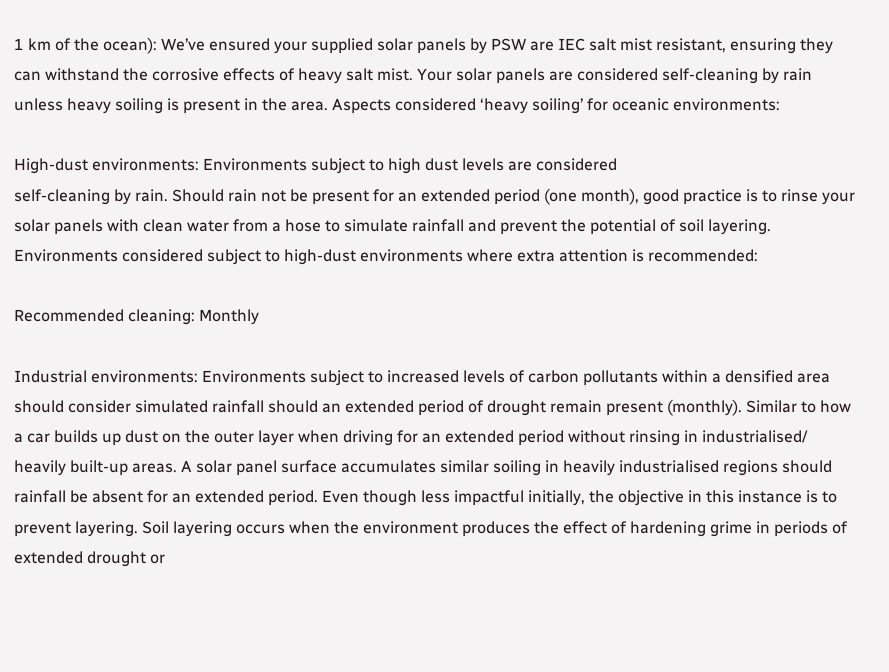1 km of the ocean): We’ve ensured your supplied solar panels by PSW are IEC salt mist resistant, ensuring they can withstand the corrosive effects of heavy salt mist. Your solar panels are considered self-cleaning by rain unless heavy soiling is present in the area. Aspects considered ‘heavy soiling’ for oceanic environments:

High-dust environments: Environments subject to high dust levels are considered
self-cleaning by rain. Should rain not be present for an extended period (one month), good practice is to rinse your solar panels with clean water from a hose to simulate rainfall and prevent the potential of soil layering. Environments considered subject to high-dust environments where extra attention is recommended:

Recommended cleaning: Monthly

Industrial environments: Environments subject to increased levels of carbon pollutants within a densified area should consider simulated rainfall should an extended period of drought remain present (monthly). Similar to how a car builds up dust on the outer layer when driving for an extended period without rinsing in industrialised/ heavily built-up areas. A solar panel surface accumulates similar soiling in heavily industrialised regions should rainfall be absent for an extended period. Even though less impactful initially, the objective in this instance is to prevent layering. Soil layering occurs when the environment produces the effect of hardening grime in periods of extended drought or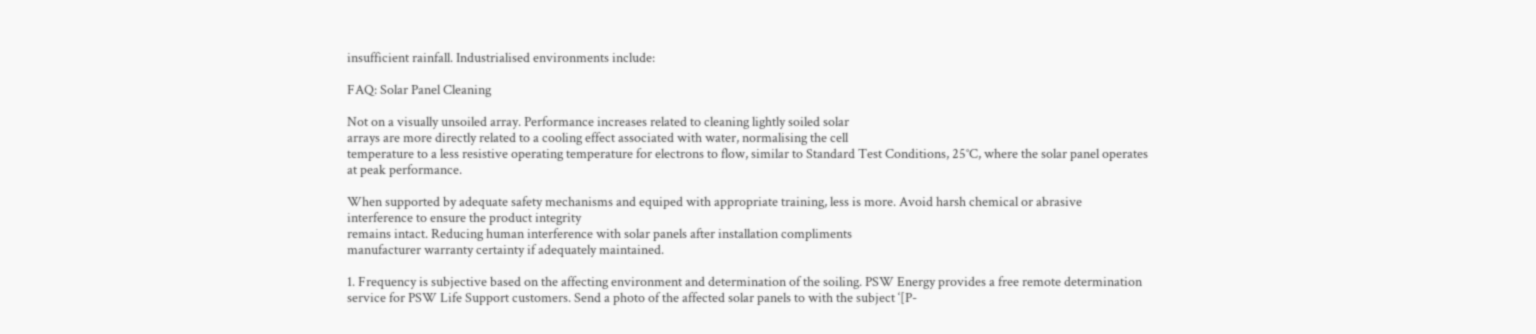insufficient rainfall. Industrialised environments include:

FAQ: Solar Panel Cleaning

Not on a visually unsoiled array. Performance increases related to cleaning lightly soiled solar
arrays are more directly related to a cooling effect associated with water, normalising the cell
temperature to a less resistive operating temperature for electrons to flow, similar to Standard Test Conditions, 25°C, where the solar panel operates at peak performance.

When supported by adequate safety mechanisms and equiped with appropriate training, less is more. Avoid harsh chemical or abrasive interference to ensure the product integrity
remains intact. Reducing human interference with solar panels after installation compliments
manufacturer warranty certainty if adequately maintained.

1. Frequency is subjective based on the affecting environment and determination of the soiling. PSW Energy provides a free remote determination service for PSW Life Support customers. Send a photo of the affected solar panels to with the subject ‘[P-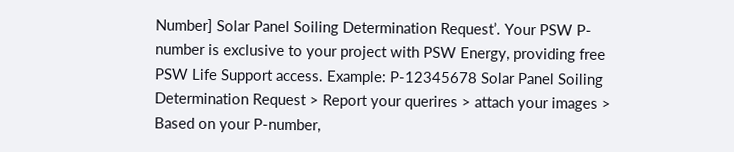Number] Solar Panel Soiling Determination Request’. Your PSW P-number is exclusive to your project with PSW Energy, providing free PSW Life Support access. Example: P-12345678 Solar Panel Soiling Determination Request > Report your querires > attach your images > Based on your P-number,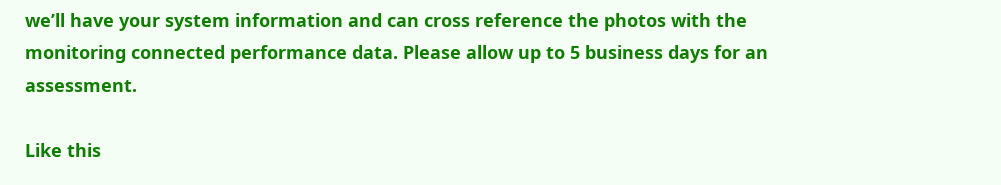we’ll have your system information and can cross reference the photos with the monitoring connected performance data. Please allow up to 5 business days for an assessment.

Like this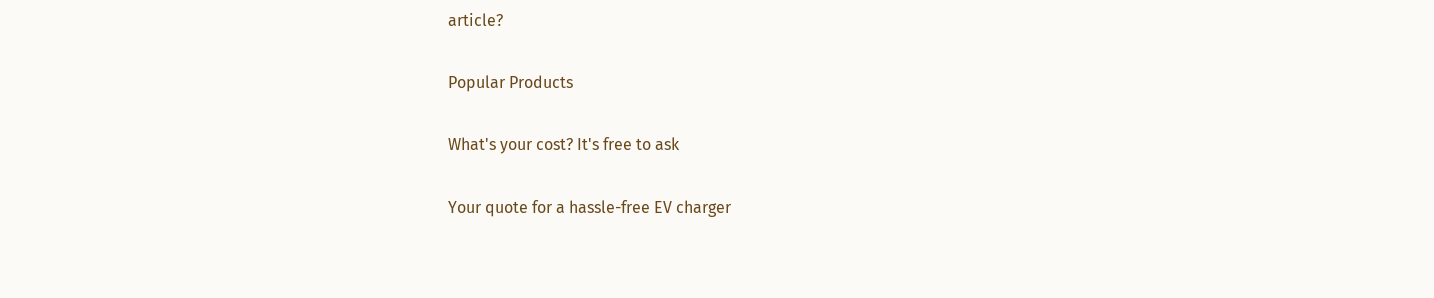article?

Popular Products

What's your cost? It's free to ask

Your quote for a hassle-free EV charger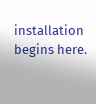installation begins here.